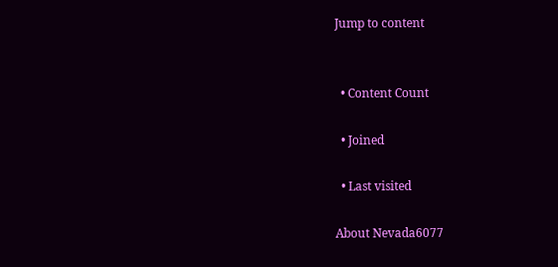Jump to content


  • Content Count

  • Joined

  • Last visited

About Nevada6077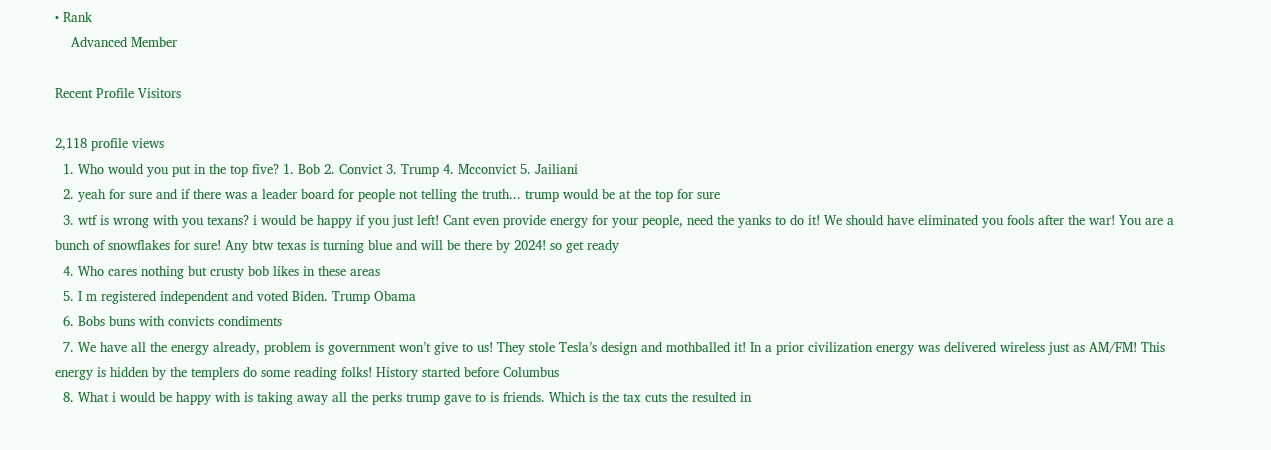• Rank
    Advanced Member

Recent Profile Visitors

2,118 profile views
  1. Who would you put in the top five? 1. Bob 2. Convict 3. Trump 4. Mcconvict 5. Jailiani
  2. yeah for sure and if there was a leader board for people not telling the truth... trump would be at the top for sure
  3. wtf is wrong with you texans? i would be happy if you just left! Cant even provide energy for your people, need the yanks to do it! We should have eliminated you fools after the war! You are a bunch of snowflakes for sure! Any btw texas is turning blue and will be there by 2024! so get ready
  4. Who cares nothing but crusty bob likes in these areas
  5. I m registered independent and voted Biden. Trump Obama
  6. Bobs buns with convicts condiments
  7. We have all the energy already, problem is government won’t give to us! They stole Tesla’s design and mothballed it! In a prior civilization energy was delivered wireless just as AM/FM! This energy is hidden by the templers do some reading folks! History started before Columbus
  8. What i would be happy with is taking away all the perks trump gave to is friends. Which is the tax cuts the resulted in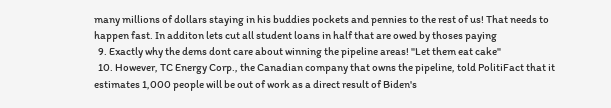many millions of dollars staying in his buddies pockets and pennies to the rest of us! That needs to happen fast. In additon lets cut all student loans in half that are owed by thoses paying
  9. Exactly why the dems dont care about winning the pipeline areas! "Let them eat cake"
  10. However, TC Energy Corp., the Canadian company that owns the pipeline, told PolitiFact that it estimates 1,000 people will be out of work as a direct result of Biden's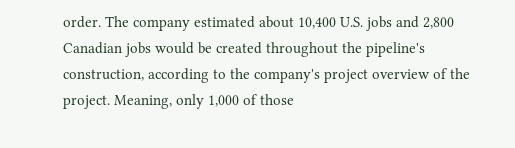order. The company estimated about 10,400 U.S. jobs and 2,800 Canadian jobs would be created throughout the pipeline's construction, according to the company's project overview of the project. Meaning, only 1,000 of those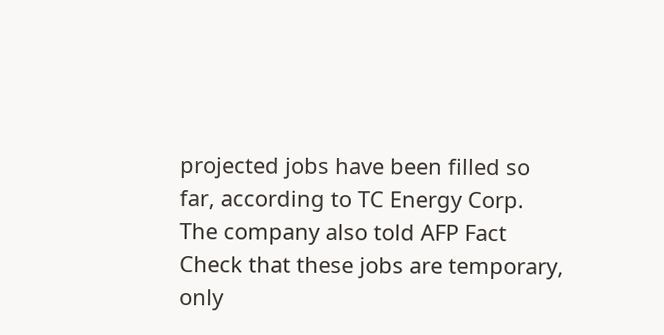projected jobs have been filled so far, according to TC Energy Corp. The company also told AFP Fact Check that these jobs are temporary, only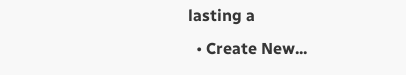lasting a
  • Create New...